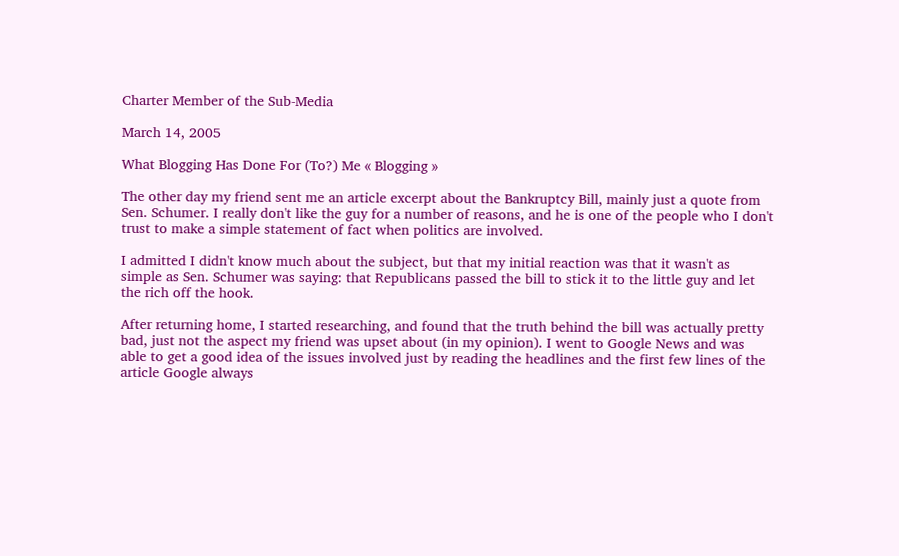Charter Member of the Sub-Media

March 14, 2005

What Blogging Has Done For (To?) Me « Blogging »

The other day my friend sent me an article excerpt about the Bankruptcy Bill, mainly just a quote from Sen. Schumer. I really don't like the guy for a number of reasons, and he is one of the people who I don't trust to make a simple statement of fact when politics are involved.

I admitted I didn't know much about the subject, but that my initial reaction was that it wasn't as simple as Sen. Schumer was saying: that Republicans passed the bill to stick it to the little guy and let the rich off the hook.

After returning home, I started researching, and found that the truth behind the bill was actually pretty bad, just not the aspect my friend was upset about (in my opinion). I went to Google News and was able to get a good idea of the issues involved just by reading the headlines and the first few lines of the article Google always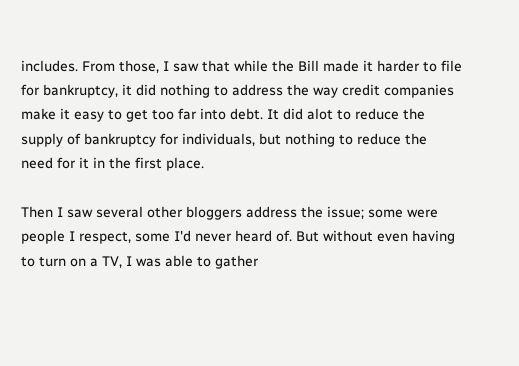includes. From those, I saw that while the Bill made it harder to file for bankruptcy, it did nothing to address the way credit companies make it easy to get too far into debt. It did alot to reduce the supply of bankruptcy for individuals, but nothing to reduce the need for it in the first place.

Then I saw several other bloggers address the issue; some were people I respect, some I'd never heard of. But without even having to turn on a TV, I was able to gather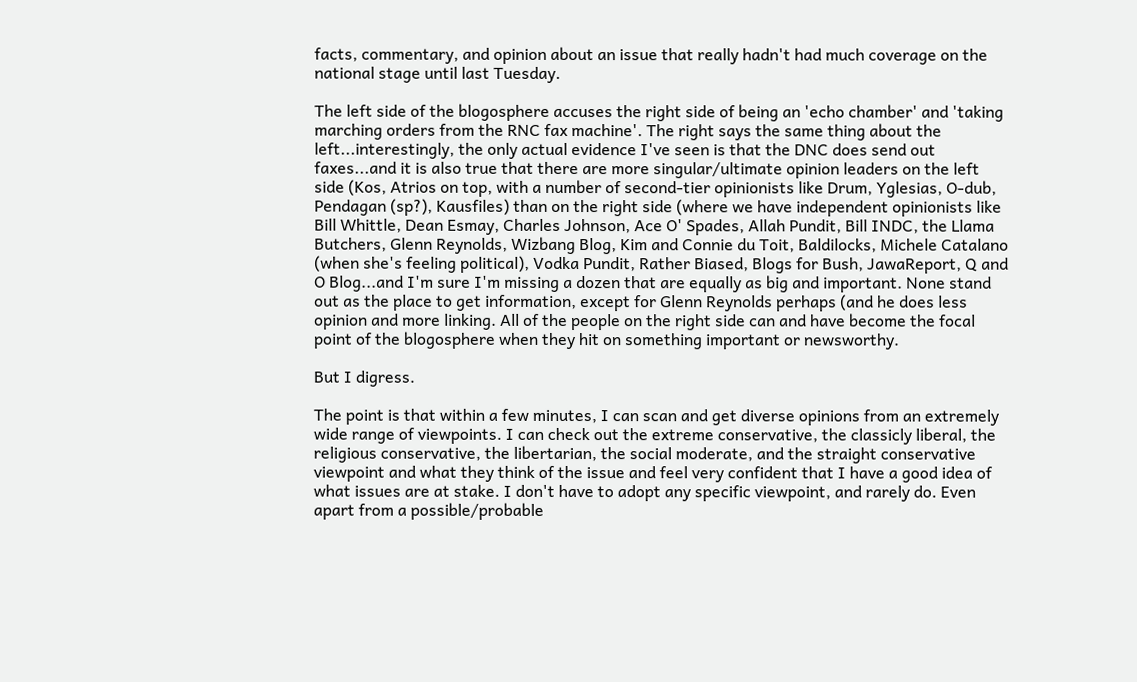facts, commentary, and opinion about an issue that really hadn't had much coverage on the national stage until last Tuesday.

The left side of the blogosphere accuses the right side of being an 'echo chamber' and 'taking marching orders from the RNC fax machine'. The right says the same thing about the left...interestingly, the only actual evidence I've seen is that the DNC does send out faxes...and it is also true that there are more singular/ultimate opinion leaders on the left side (Kos, Atrios on top, with a number of second-tier opinionists like Drum, Yglesias, O-dub, Pendagan (sp?), Kausfiles) than on the right side (where we have independent opinionists like Bill Whittle, Dean Esmay, Charles Johnson, Ace O' Spades, Allah Pundit, Bill INDC, the Llama Butchers, Glenn Reynolds, Wizbang Blog, Kim and Connie du Toit, Baldilocks, Michele Catalano (when she's feeling political), Vodka Pundit, Rather Biased, Blogs for Bush, JawaReport, Q and O Blog...and I'm sure I'm missing a dozen that are equally as big and important. None stand out as the place to get information, except for Glenn Reynolds perhaps (and he does less opinion and more linking. All of the people on the right side can and have become the focal point of the blogosphere when they hit on something important or newsworthy.

But I digress.

The point is that within a few minutes, I can scan and get diverse opinions from an extremely wide range of viewpoints. I can check out the extreme conservative, the classicly liberal, the religious conservative, the libertarian, the social moderate, and the straight conservative viewpoint and what they think of the issue and feel very confident that I have a good idea of what issues are at stake. I don't have to adopt any specific viewpoint, and rarely do. Even apart from a possible/probable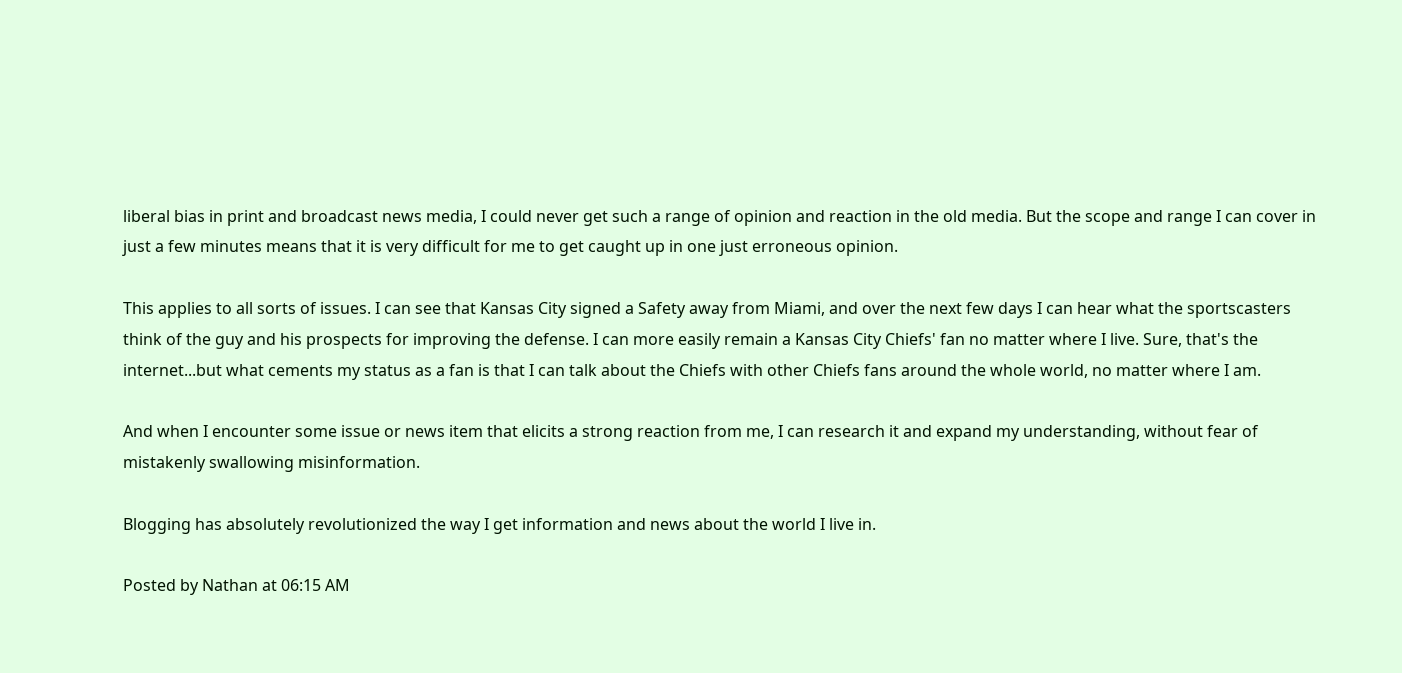liberal bias in print and broadcast news media, I could never get such a range of opinion and reaction in the old media. But the scope and range I can cover in just a few minutes means that it is very difficult for me to get caught up in one just erroneous opinion.

This applies to all sorts of issues. I can see that Kansas City signed a Safety away from Miami, and over the next few days I can hear what the sportscasters think of the guy and his prospects for improving the defense. I can more easily remain a Kansas City Chiefs' fan no matter where I live. Sure, that's the internet...but what cements my status as a fan is that I can talk about the Chiefs with other Chiefs fans around the whole world, no matter where I am.

And when I encounter some issue or news item that elicits a strong reaction from me, I can research it and expand my understanding, without fear of mistakenly swallowing misinformation.

Blogging has absolutely revolutionized the way I get information and news about the world I live in.

Posted by Nathan at 06:15 AM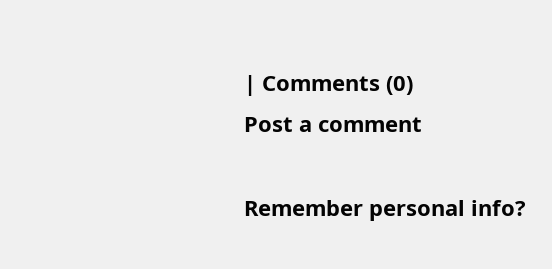| Comments (0)
Post a comment

Remember personal info?